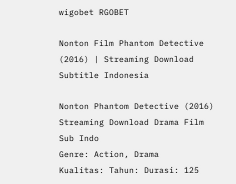wigobet RGOBET

Nonton Film Phantom Detective (2016) | Streaming Download Subtitle Indonesia

Nonton Phantom Detective (2016) Streaming Download Drama Film Sub Indo
Genre: Action, Drama
Kualitas: Tahun: Durasi: 125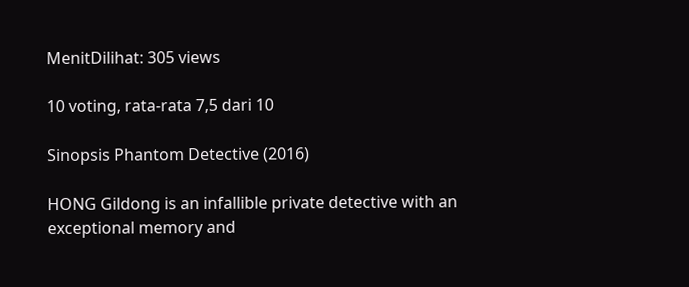MenitDilihat: 305 views

10 voting, rata-rata 7,5 dari 10

Sinopsis Phantom Detective (2016)

HONG Gildong is an infallible private detective with an exceptional memory and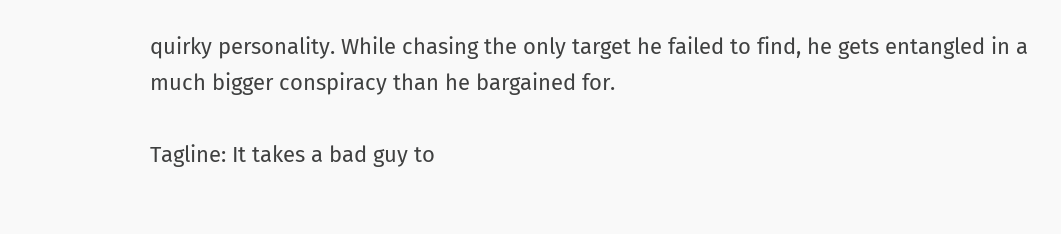quirky personality. While chasing the only target he failed to find, he gets entangled in a much bigger conspiracy than he bargained for.

Tagline: It takes a bad guy to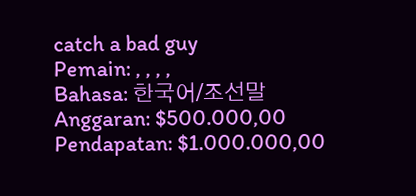catch a bad guy
Pemain: , , , ,
Bahasa: 한국어/조선말
Anggaran: $500.000,00
Pendapatan: $1.000.000,00